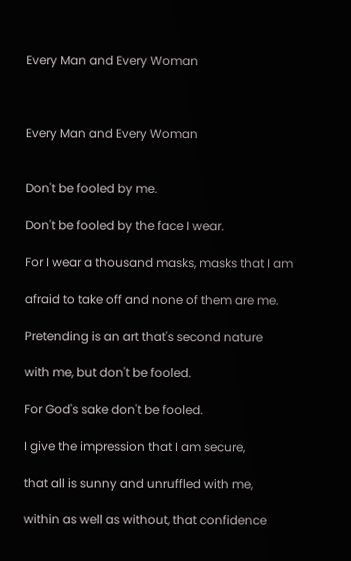Every Man and Every Woman



Every Man and Every Woman


Don't be fooled by me.

Don't be fooled by the face I wear.

For I wear a thousand masks, masks that I am

afraid to take off and none of them are me.

Pretending is an art that's second nature

with me, but don't be fooled.

For God's sake don't be fooled.

I give the impression that I am secure,

that all is sunny and unruffled with me,

within as well as without, that confidence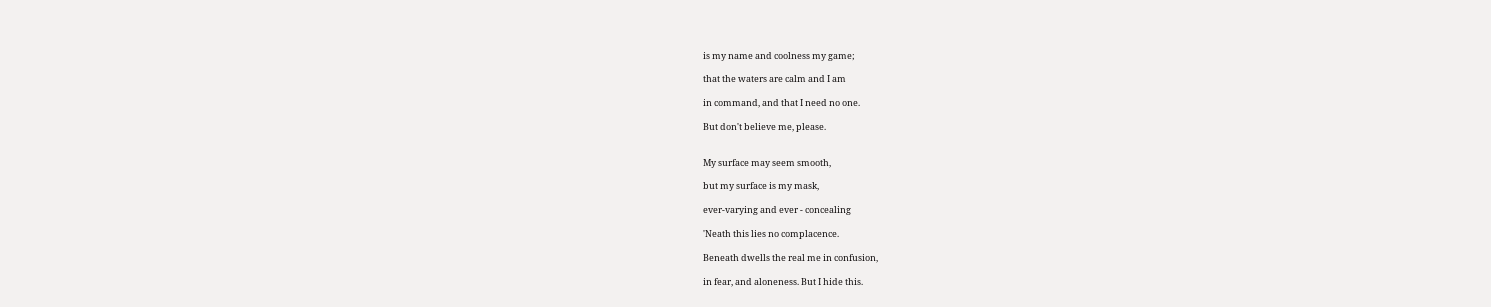is my name and coolness my game;

that the waters are calm and I am

in command, and that I need no one.

But don't believe me, please.


My surface may seem smooth,

but my surface is my mask,

ever-varying and ever - concealing

'Neath this lies no complacence.

Beneath dwells the real me in confusion,

in fear, and aloneness. But I hide this.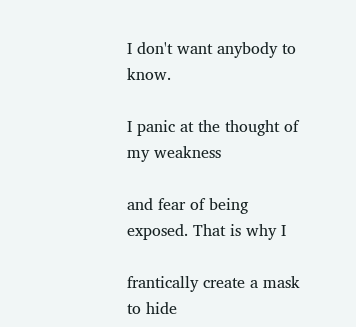I don't want anybody to know.

I panic at the thought of my weakness

and fear of being exposed. That is why I

frantically create a mask to hide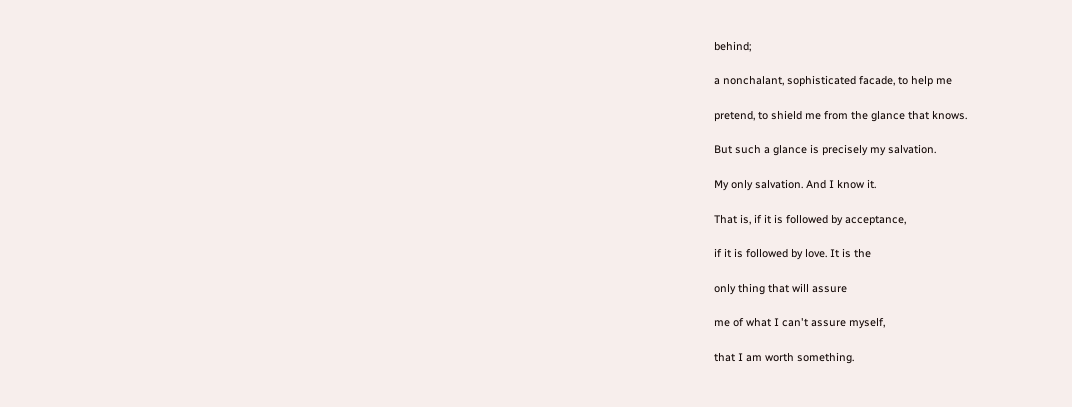behind;

a nonchalant, sophisticated facade, to help me

pretend, to shield me from the glance that knows.

But such a glance is precisely my salvation.

My only salvation. And I know it.

That is, if it is followed by acceptance,

if it is followed by love. It is the

only thing that will assure

me of what I can't assure myself,

that I am worth something.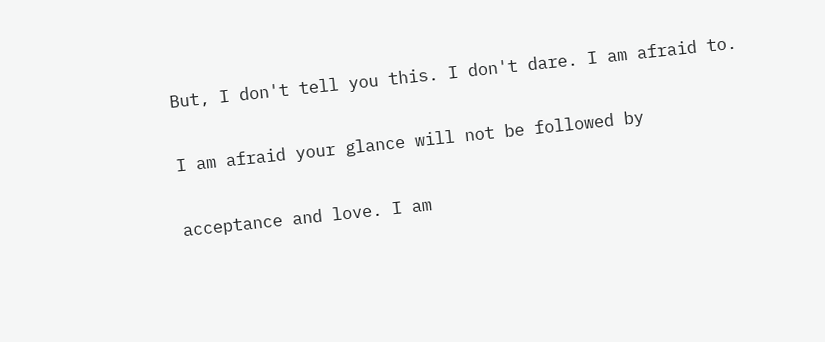But, I don't tell you this. I don't dare. I am afraid to.

I am afraid your glance will not be followed by

acceptance and love. I am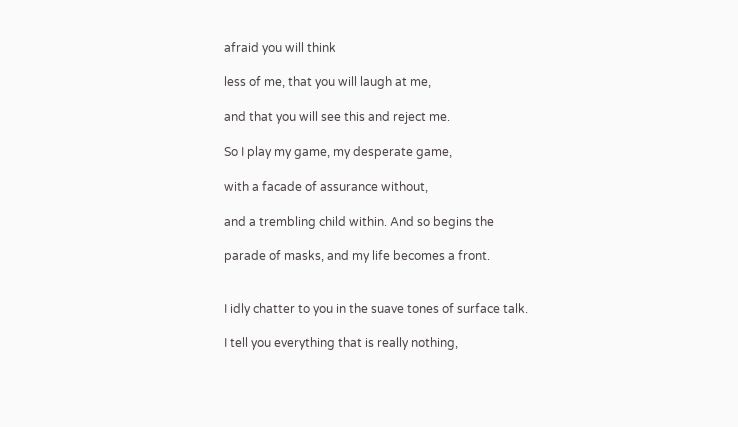afraid you will think

less of me, that you will laugh at me,

and that you will see this and reject me.

So I play my game, my desperate game,

with a facade of assurance without,

and a trembling child within. And so begins the

parade of masks, and my life becomes a front.


I idly chatter to you in the suave tones of surface talk.

I tell you everything that is really nothing,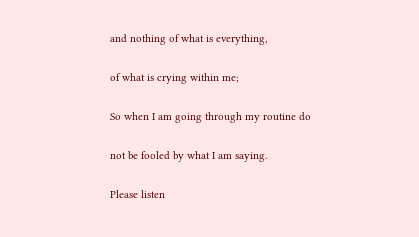and nothing of what is everything,

of what is crying within me;

So when I am going through my routine do

not be fooled by what I am saying.

Please listen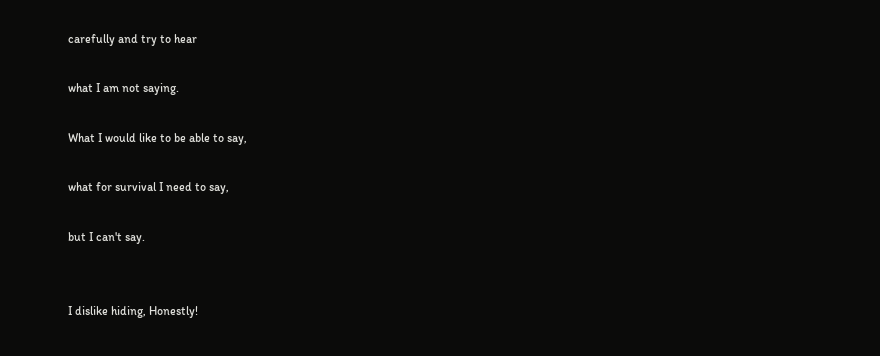carefully and try to hear

what I am not saying.

What I would like to be able to say,

what for survival I need to say,

but I can't say.


I dislike hiding, Honestly!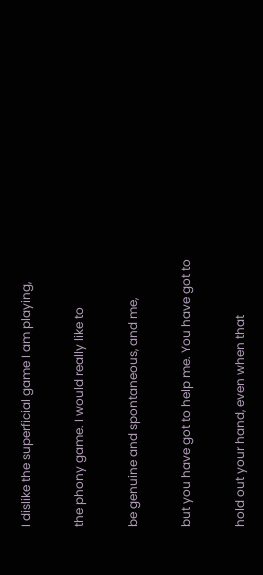I dislike the superficial game I am playing,

the phony game. I would really like to

be genuine and spontaneous, and me,

but you have got to help me. You have got to

hold out your hand, even when that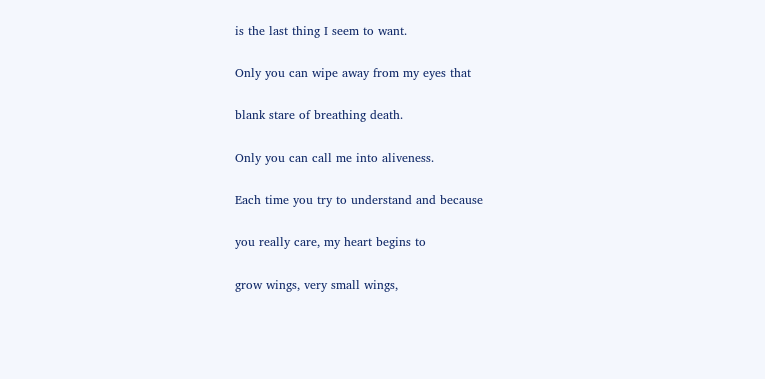is the last thing I seem to want.

Only you can wipe away from my eyes that

blank stare of breathing death.

Only you can call me into aliveness.

Each time you try to understand and because

you really care, my heart begins to

grow wings, very small wings,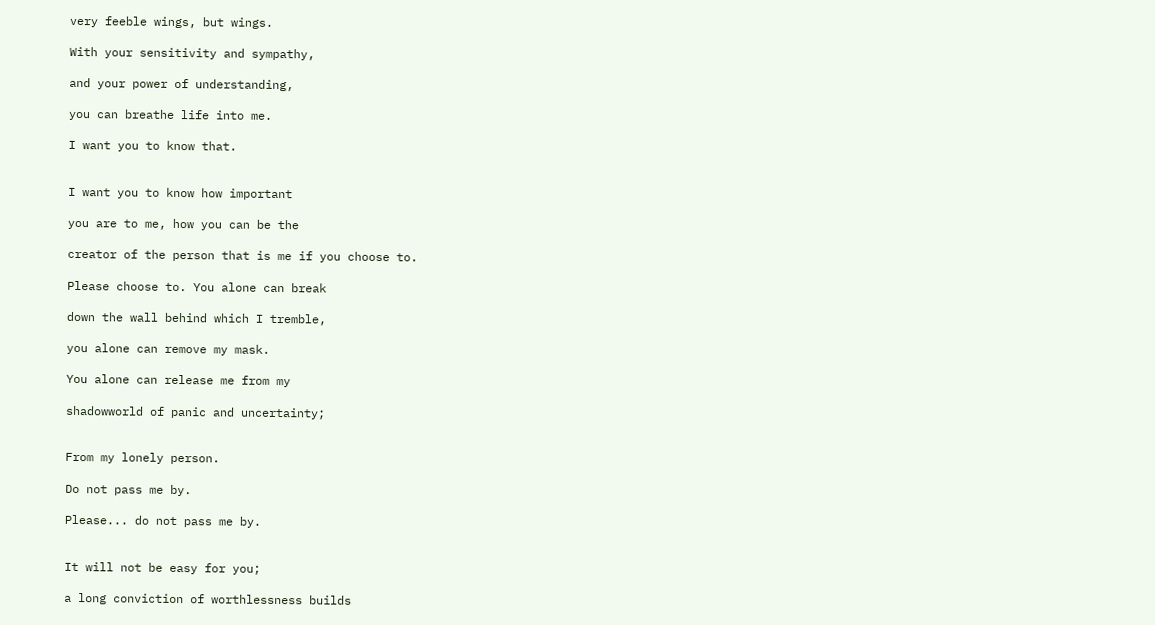very feeble wings, but wings.

With your sensitivity and sympathy,

and your power of understanding,

you can breathe life into me.

I want you to know that.


I want you to know how important

you are to me, how you can be the

creator of the person that is me if you choose to.

Please choose to. You alone can break

down the wall behind which I tremble,

you alone can remove my mask.

You alone can release me from my

shadowworld of panic and uncertainty;


From my lonely person.

Do not pass me by.

Please... do not pass me by.


It will not be easy for you;

a long conviction of worthlessness builds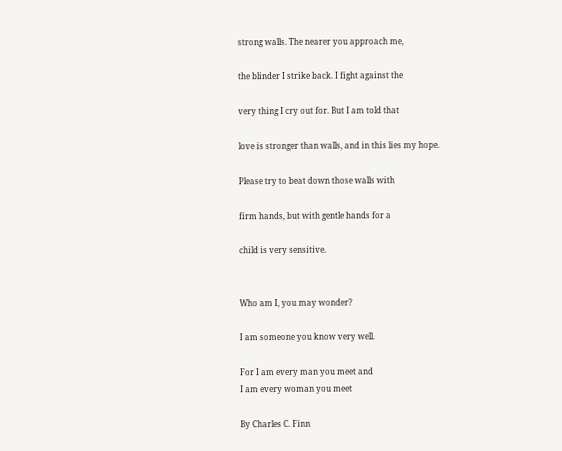strong walls. The nearer you approach me,

the blinder I strike back. I fight against the

very thing I cry out for. But I am told that

love is stronger than walls, and in this lies my hope.

Please try to beat down those walls with

firm hands, but with gentle hands for a

child is very sensitive.


Who am I, you may wonder?

I am someone you know very well.

For I am every man you meet and
I am every woman you meet

By Charles C. Finn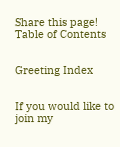Share this page!
Table of Contents


Greeting Index


If you would like to join my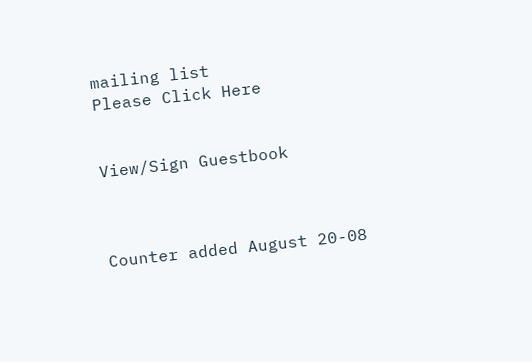mailing list
Please Click Here


View/Sign Guestbook



Counter added August 20-08